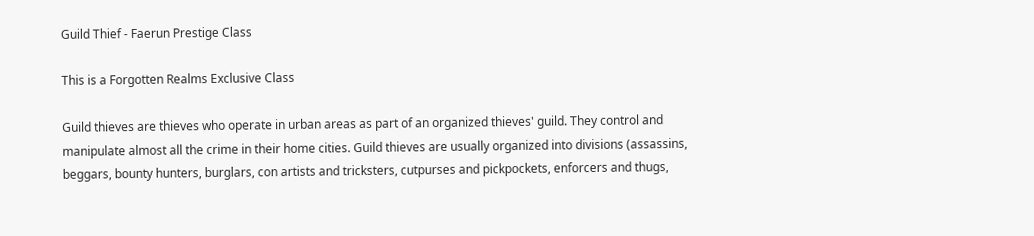Guild Thief - Faerun Prestige Class

This is a Forgotten Realms Exclusive Class

Guild thieves are thieves who operate in urban areas as part of an organized thieves' guild. They control and manipulate almost all the crime in their home cities. Guild thieves are usually organized into divisions (assassins, beggars, bounty hunters, burglars, con artists and tricksters, cutpurses and pickpockets, enforcers and thugs,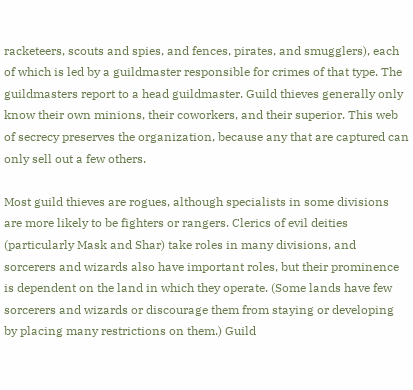racketeers, scouts and spies, and fences, pirates, and smugglers), each of which is led by a guildmaster responsible for crimes of that type. The guildmasters report to a head guildmaster. Guild thieves generally only know their own minions, their coworkers, and their superior. This web of secrecy preserves the organization, because any that are captured can only sell out a few others.

Most guild thieves are rogues, although specialists in some divisions are more likely to be fighters or rangers. Clerics of evil deities (particularly Mask and Shar) take roles in many divisions, and sorcerers and wizards also have important roles, but their prominence is dependent on the land in which they operate. (Some lands have few sorcerers and wizards or discourage them from staying or developing by placing many restrictions on them.) Guild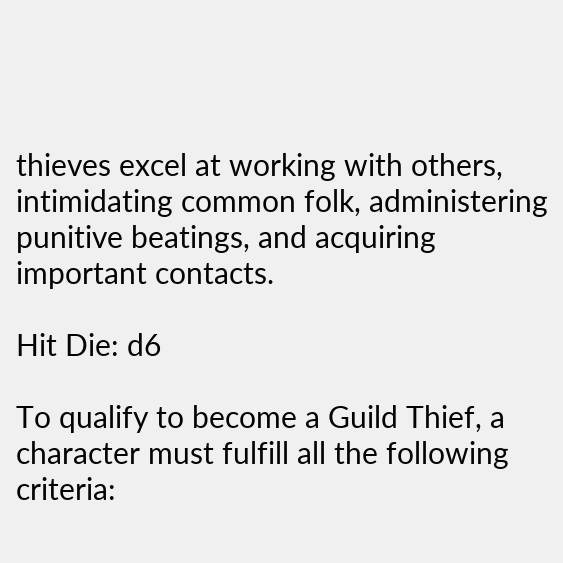thieves excel at working with others, intimidating common folk, administering punitive beatings, and acquiring important contacts.

Hit Die: d6

To qualify to become a Guild Thief, a character must fulfill all the following criteria: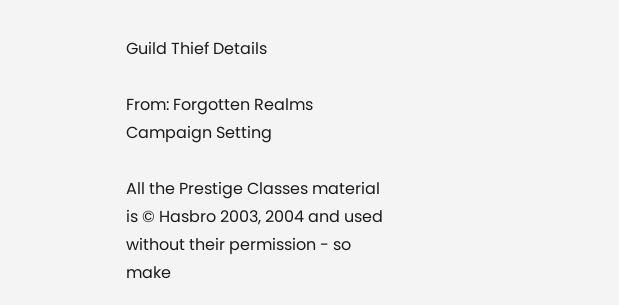Guild Thief Details

From: Forgotten Realms Campaign Setting

All the Prestige Classes material is © Hasbro 2003, 2004 and used without their permission - so make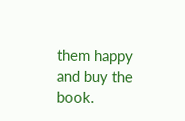them happy and buy the book.